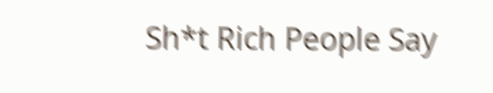Sh*t Rich People Say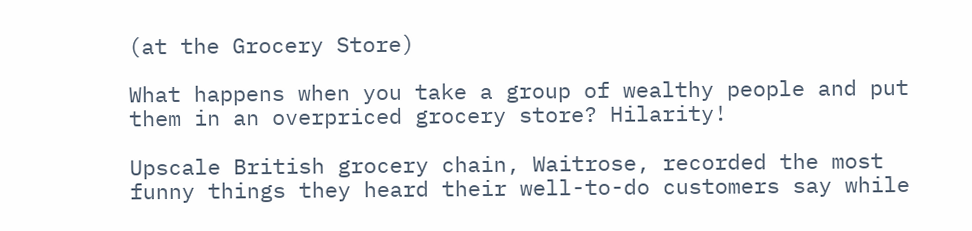(at the Grocery Store)

What happens when you take a group of wealthy people and put them in an overpriced grocery store? Hilarity!

Upscale British grocery chain, Waitrose, recorded the most funny things they heard their well-to-do customers say while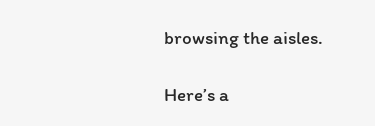browsing the aisles.

Here’s a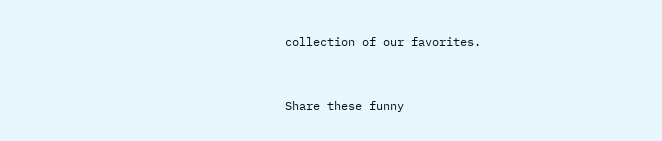collection of our favorites.


Share these funny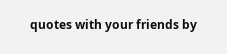quotes with your friends by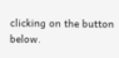clicking on the button below.